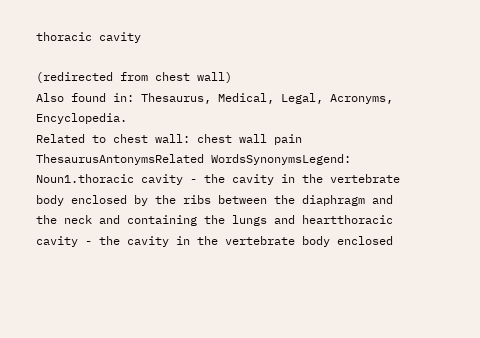thoracic cavity

(redirected from chest wall)
Also found in: Thesaurus, Medical, Legal, Acronyms, Encyclopedia.
Related to chest wall: chest wall pain
ThesaurusAntonymsRelated WordsSynonymsLegend:
Noun1.thoracic cavity - the cavity in the vertebrate body enclosed by the ribs between the diaphragm and the neck and containing the lungs and heartthoracic cavity - the cavity in the vertebrate body enclosed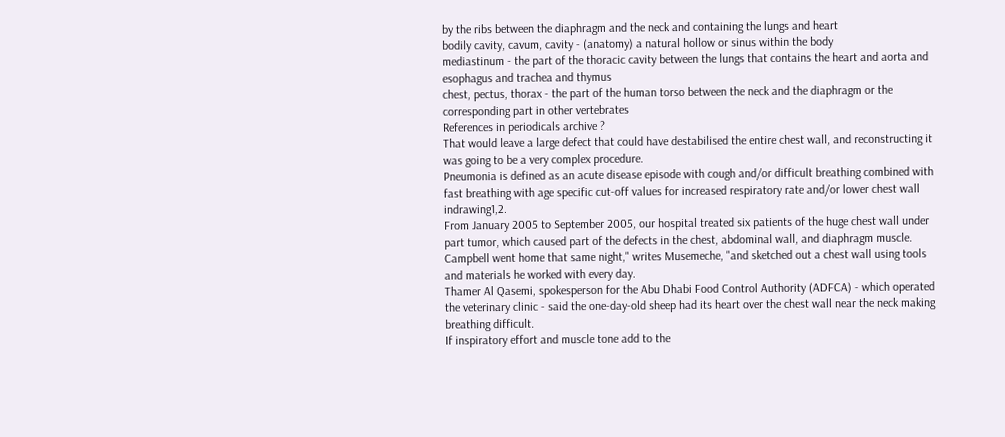by the ribs between the diaphragm and the neck and containing the lungs and heart
bodily cavity, cavum, cavity - (anatomy) a natural hollow or sinus within the body
mediastinum - the part of the thoracic cavity between the lungs that contains the heart and aorta and esophagus and trachea and thymus
chest, pectus, thorax - the part of the human torso between the neck and the diaphragm or the corresponding part in other vertebrates
References in periodicals archive ?
That would leave a large defect that could have destabilised the entire chest wall, and reconstructing it was going to be a very complex procedure.
Pneumonia is defined as an acute disease episode with cough and/or difficult breathing combined with fast breathing with age specific cut-off values for increased respiratory rate and/or lower chest wall indrawing1,2.
From January 2005 to September 2005, our hospital treated six patients of the huge chest wall under part tumor, which caused part of the defects in the chest, abdominal wall, and diaphragm muscle.
Campbell went home that same night," writes Musemeche, "and sketched out a chest wall using tools and materials he worked with every day.
Thamer Al Qasemi, spokesperson for the Abu Dhabi Food Control Authority (ADFCA) - which operated the veterinary clinic - said the one-day-old sheep had its heart over the chest wall near the neck making breathing difficult.
If inspiratory effort and muscle tone add to the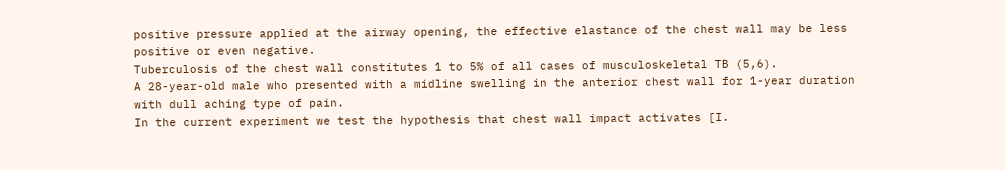positive pressure applied at the airway opening, the effective elastance of the chest wall may be less positive or even negative.
Tuberculosis of the chest wall constitutes 1 to 5% of all cases of musculoskeletal TB (5,6).
A 28-year-old male who presented with a midline swelling in the anterior chest wall for 1-year duration with dull aching type of pain.
In the current experiment we test the hypothesis that chest wall impact activates [I.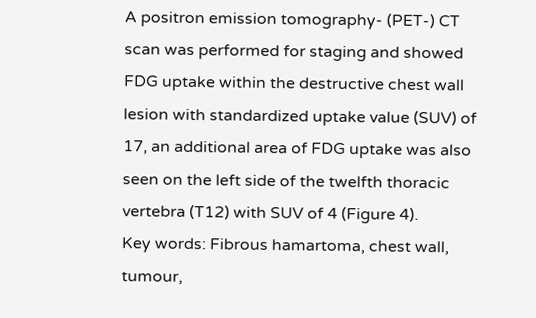A positron emission tomography- (PET-) CT scan was performed for staging and showed FDG uptake within the destructive chest wall lesion with standardized uptake value (SUV) of 17, an additional area of FDG uptake was also seen on the left side of the twelfth thoracic vertebra (T12) with SUV of 4 (Figure 4).
Key words: Fibrous hamartoma, chest wall, tumour,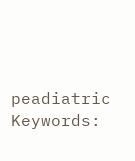peadiatric
Keywords: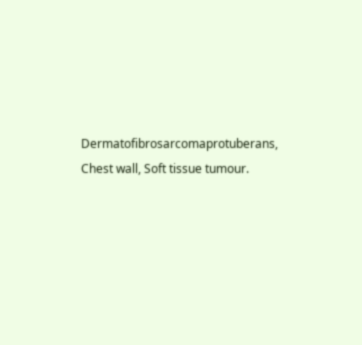Dermatofibrosarcomaprotuberans, Chest wall, Soft tissue tumour.